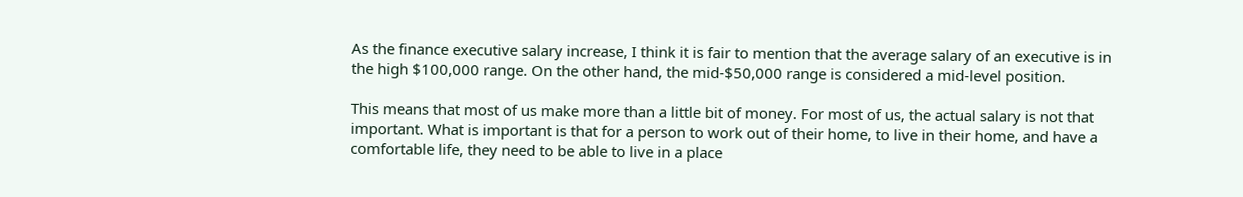As the finance executive salary increase, I think it is fair to mention that the average salary of an executive is in the high $100,000 range. On the other hand, the mid-$50,000 range is considered a mid-level position.

This means that most of us make more than a little bit of money. For most of us, the actual salary is not that important. What is important is that for a person to work out of their home, to live in their home, and have a comfortable life, they need to be able to live in a place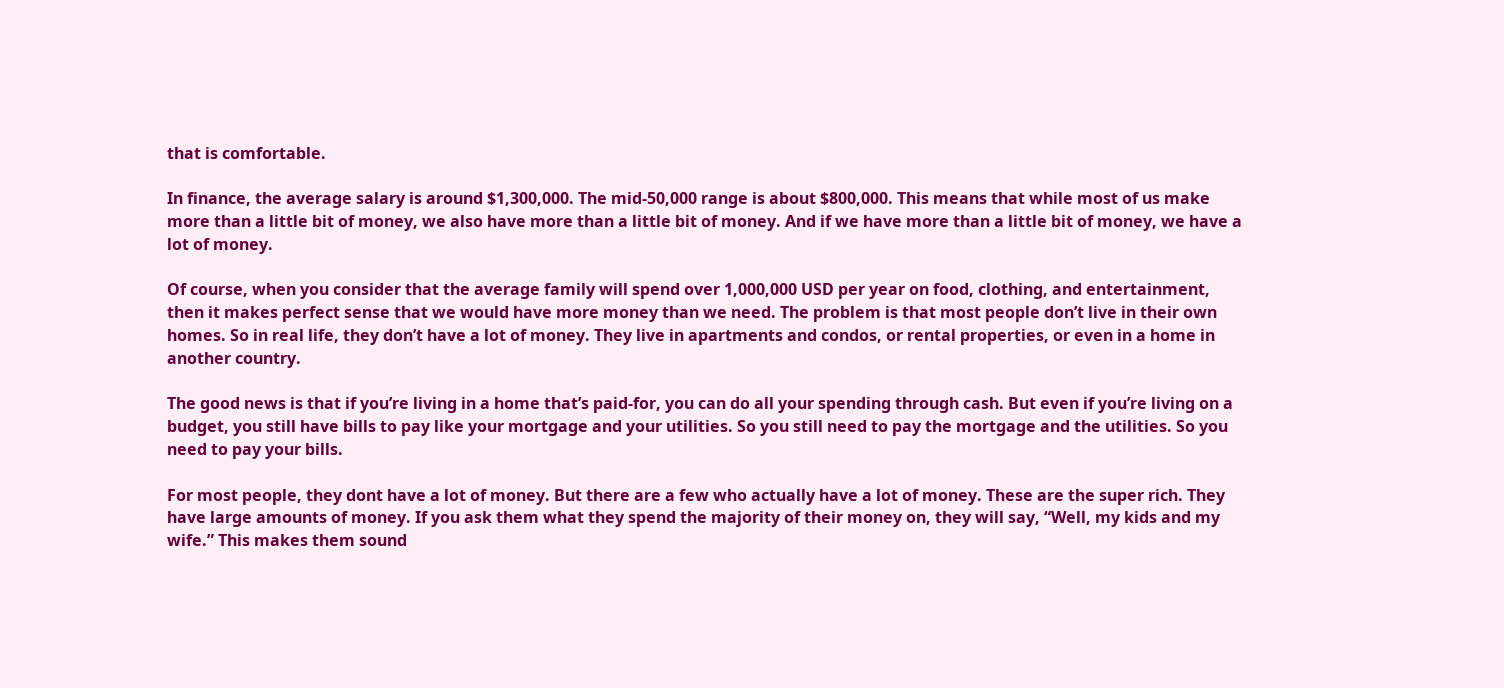that is comfortable.

In finance, the average salary is around $1,300,000. The mid-50,000 range is about $800,000. This means that while most of us make more than a little bit of money, we also have more than a little bit of money. And if we have more than a little bit of money, we have a lot of money.

Of course, when you consider that the average family will spend over 1,000,000 USD per year on food, clothing, and entertainment, then it makes perfect sense that we would have more money than we need. The problem is that most people don’t live in their own homes. So in real life, they don’t have a lot of money. They live in apartments and condos, or rental properties, or even in a home in another country.

The good news is that if you’re living in a home that’s paid-for, you can do all your spending through cash. But even if you’re living on a budget, you still have bills to pay like your mortgage and your utilities. So you still need to pay the mortgage and the utilities. So you need to pay your bills.

For most people, they dont have a lot of money. But there are a few who actually have a lot of money. These are the super rich. They have large amounts of money. If you ask them what they spend the majority of their money on, they will say, “Well, my kids and my wife.” This makes them sound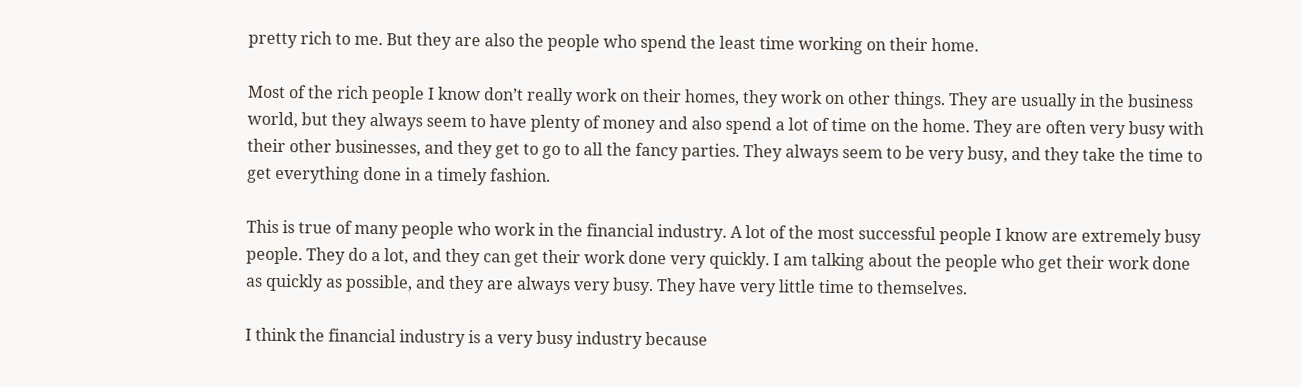pretty rich to me. But they are also the people who spend the least time working on their home.

Most of the rich people I know don’t really work on their homes, they work on other things. They are usually in the business world, but they always seem to have plenty of money and also spend a lot of time on the home. They are often very busy with their other businesses, and they get to go to all the fancy parties. They always seem to be very busy, and they take the time to get everything done in a timely fashion.

This is true of many people who work in the financial industry. A lot of the most successful people I know are extremely busy people. They do a lot, and they can get their work done very quickly. I am talking about the people who get their work done as quickly as possible, and they are always very busy. They have very little time to themselves.

I think the financial industry is a very busy industry because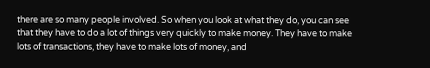there are so many people involved. So when you look at what they do, you can see that they have to do a lot of things very quickly to make money. They have to make lots of transactions, they have to make lots of money, and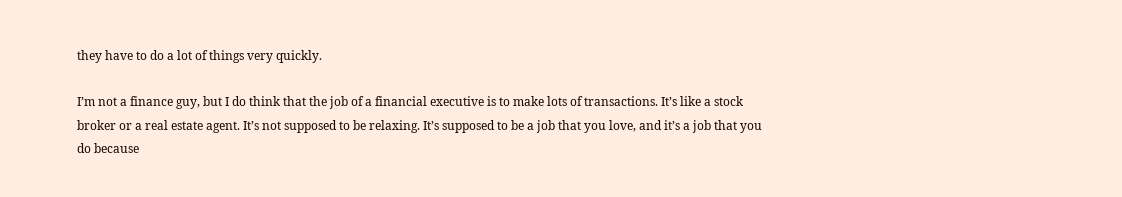they have to do a lot of things very quickly.

I’m not a finance guy, but I do think that the job of a financial executive is to make lots of transactions. It’s like a stock broker or a real estate agent. It’s not supposed to be relaxing. It’s supposed to be a job that you love, and it’s a job that you do because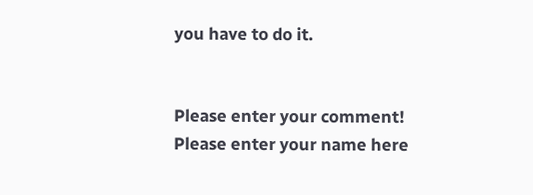you have to do it.


Please enter your comment!
Please enter your name here